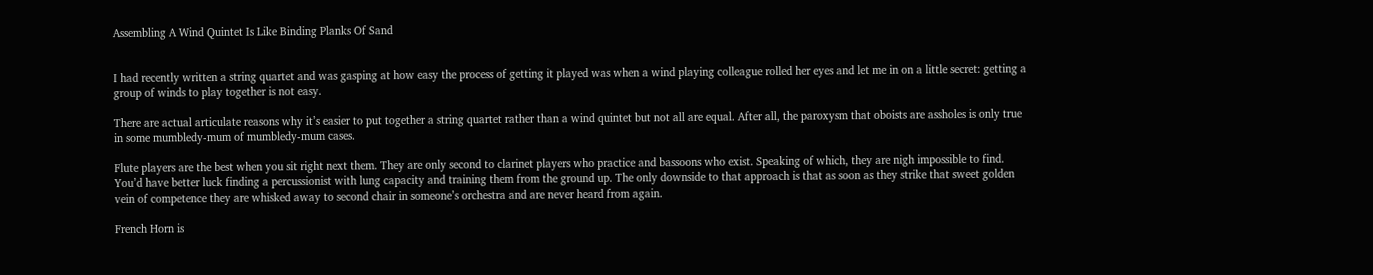Assembling A Wind Quintet Is Like Binding Planks Of Sand


I had recently written a string quartet and was gasping at how easy the process of getting it played was when a wind playing colleague rolled her eyes and let me in on a little secret: getting a group of winds to play together is not easy.

There are actual articulate reasons why it’s easier to put together a string quartet rather than a wind quintet but not all are equal. After all, the paroxysm that oboists are assholes is only true in some mumbledy-mum of mumbledy-mum cases.

Flute players are the best when you sit right next them. They are only second to clarinet players who practice and bassoons who exist. Speaking of which, they are nigh impossible to find. You’d have better luck finding a percussionist with lung capacity and training them from the ground up. The only downside to that approach is that as soon as they strike that sweet golden vein of competence they are whisked away to second chair in someone’s orchestra and are never heard from again.

French Horn is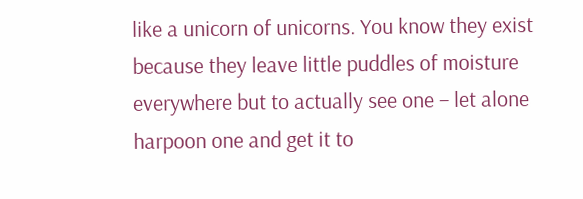like a unicorn of unicorns. You know they exist because they leave little puddles of moisture everywhere but to actually see one – let alone harpoon one and get it to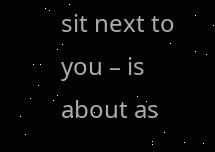sit next to you – is about as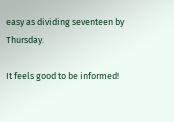easy as dividing seventeen by Thursday.

It feels good to be informed!